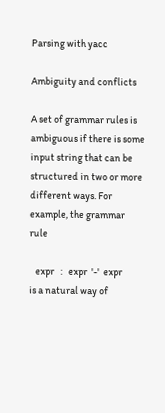Parsing with yacc

Ambiguity and conflicts

A set of grammar rules is ambiguous if there is some input string that can be structured in two or more different ways. For example, the grammar rule

   expr   :   expr  '-'  expr
is a natural way of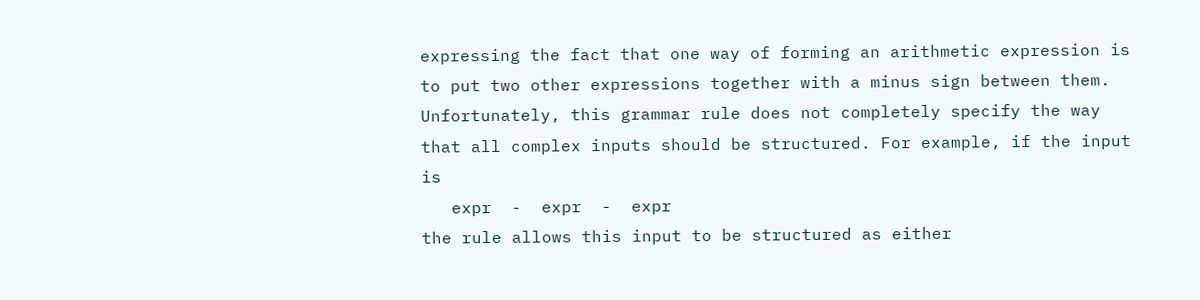expressing the fact that one way of forming an arithmetic expression is to put two other expressions together with a minus sign between them. Unfortunately, this grammar rule does not completely specify the way that all complex inputs should be structured. For example, if the input is
   expr  -  expr  -  expr
the rule allows this input to be structured as either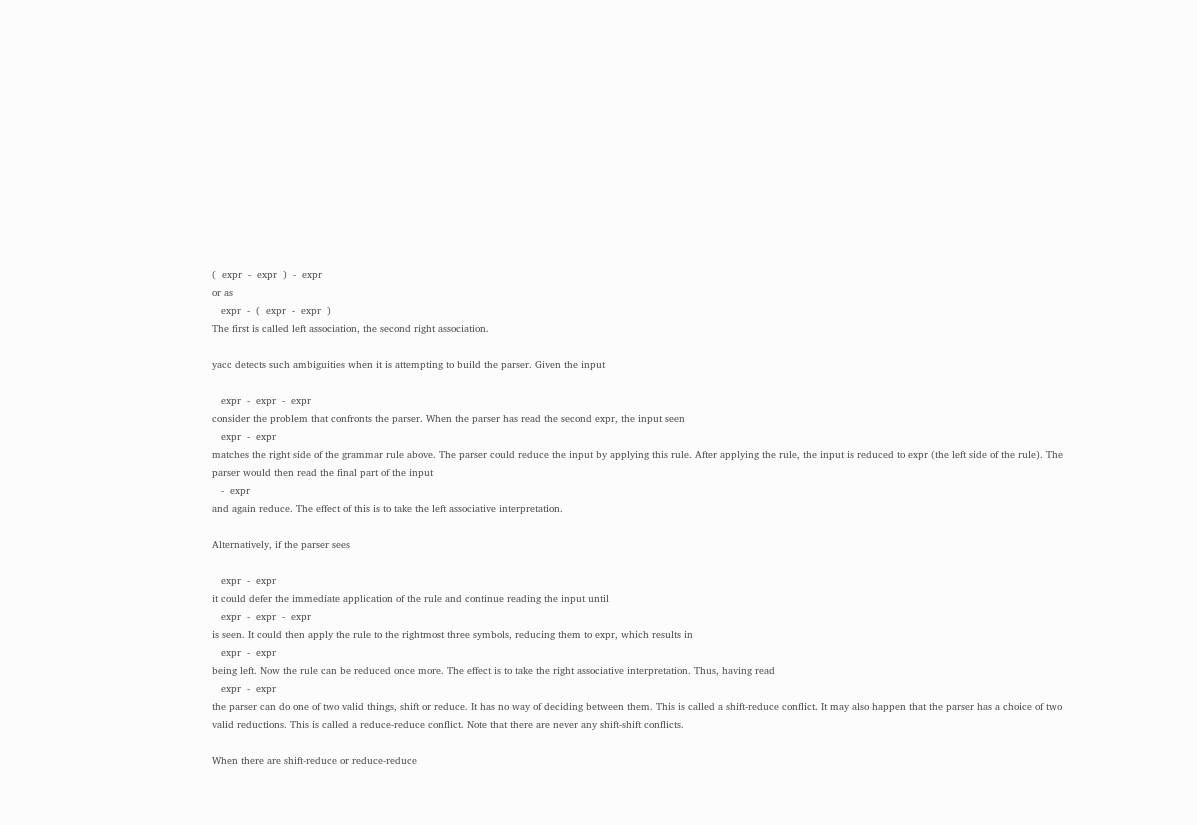(  expr  -  expr  )  -  expr
or as
   expr  -  (  expr  -  expr  )
The first is called left association, the second right association.

yacc detects such ambiguities when it is attempting to build the parser. Given the input

   expr  -  expr  -  expr
consider the problem that confronts the parser. When the parser has read the second expr, the input seen
   expr  -  expr
matches the right side of the grammar rule above. The parser could reduce the input by applying this rule. After applying the rule, the input is reduced to expr (the left side of the rule). The parser would then read the final part of the input
   -  expr
and again reduce. The effect of this is to take the left associative interpretation.

Alternatively, if the parser sees

   expr  -  expr
it could defer the immediate application of the rule and continue reading the input until
   expr  -  expr  -  expr
is seen. It could then apply the rule to the rightmost three symbols, reducing them to expr, which results in
   expr  -  expr
being left. Now the rule can be reduced once more. The effect is to take the right associative interpretation. Thus, having read
   expr  -  expr
the parser can do one of two valid things, shift or reduce. It has no way of deciding between them. This is called a shift-reduce conflict. It may also happen that the parser has a choice of two valid reductions. This is called a reduce-reduce conflict. Note that there are never any shift-shift conflicts.

When there are shift-reduce or reduce-reduce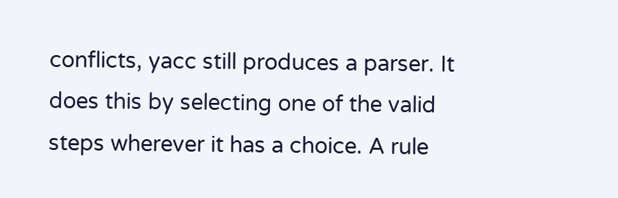conflicts, yacc still produces a parser. It does this by selecting one of the valid steps wherever it has a choice. A rule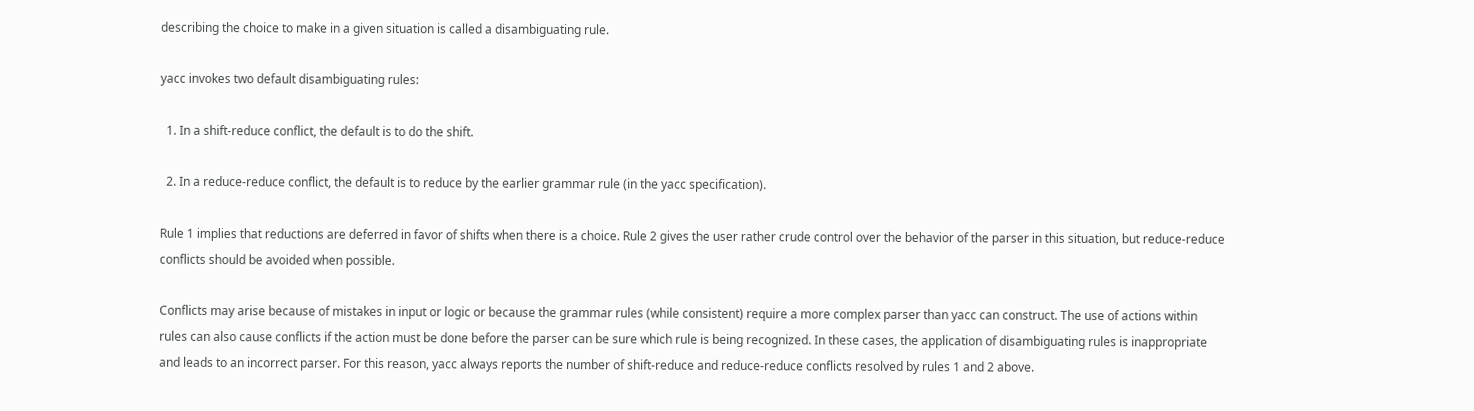describing the choice to make in a given situation is called a disambiguating rule.

yacc invokes two default disambiguating rules:

  1. In a shift-reduce conflict, the default is to do the shift.

  2. In a reduce-reduce conflict, the default is to reduce by the earlier grammar rule (in the yacc specification).

Rule 1 implies that reductions are deferred in favor of shifts when there is a choice. Rule 2 gives the user rather crude control over the behavior of the parser in this situation, but reduce-reduce conflicts should be avoided when possible.

Conflicts may arise because of mistakes in input or logic or because the grammar rules (while consistent) require a more complex parser than yacc can construct. The use of actions within rules can also cause conflicts if the action must be done before the parser can be sure which rule is being recognized. In these cases, the application of disambiguating rules is inappropriate and leads to an incorrect parser. For this reason, yacc always reports the number of shift-reduce and reduce-reduce conflicts resolved by rules 1 and 2 above.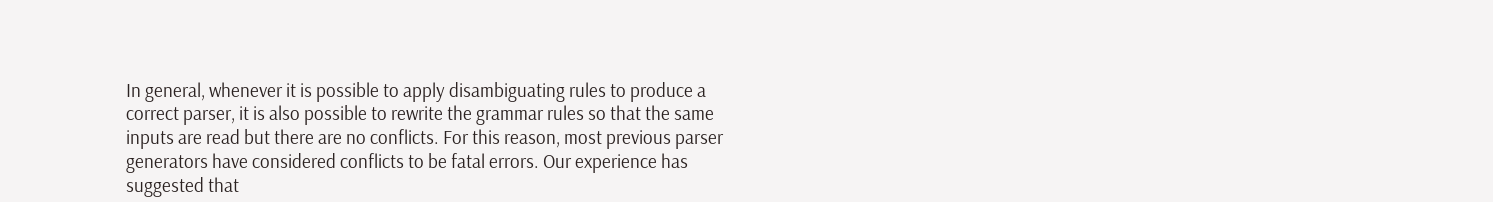In general, whenever it is possible to apply disambiguating rules to produce a correct parser, it is also possible to rewrite the grammar rules so that the same inputs are read but there are no conflicts. For this reason, most previous parser generators have considered conflicts to be fatal errors. Our experience has suggested that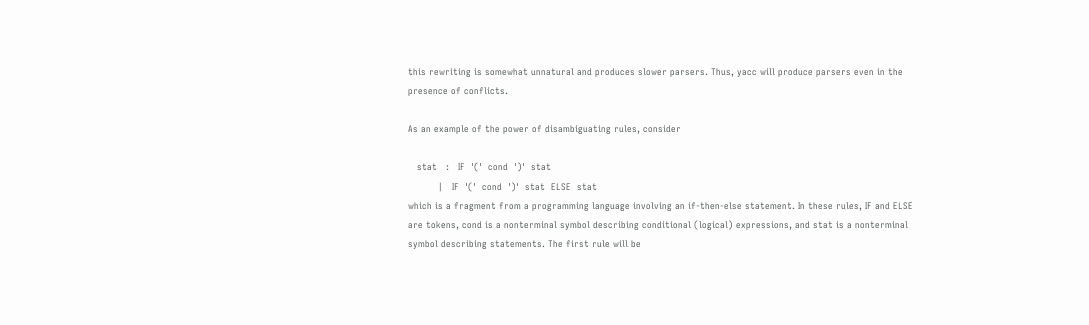this rewriting is somewhat unnatural and produces slower parsers. Thus, yacc will produce parsers even in the presence of conflicts.

As an example of the power of disambiguating rules, consider

   stat   :   IF  '('  cond  ')'  stat
          |   IF  '('  cond  ')'  stat  ELSE  stat
which is a fragment from a programming language involving an if-then-else statement. In these rules, IF and ELSE are tokens, cond is a nonterminal symbol describing conditional (logical) expressions, and stat is a nonterminal symbol describing statements. The first rule will be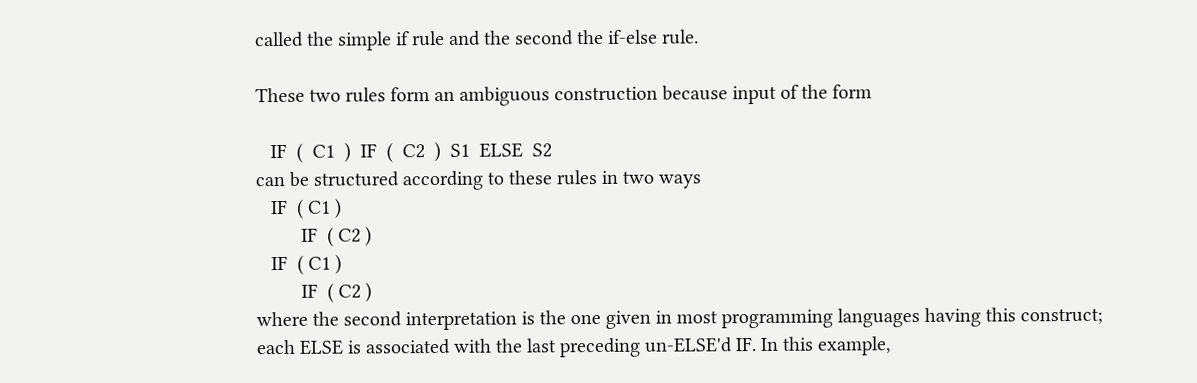called the simple if rule and the second the if-else rule.

These two rules form an ambiguous construction because input of the form

   IF  (  C1  )  IF  (  C2  )  S1  ELSE  S2
can be structured according to these rules in two ways
   IF  ( C1 )
         IF  ( C2 )
   IF  ( C1 )
         IF  ( C2 )
where the second interpretation is the one given in most programming languages having this construct; each ELSE is associated with the last preceding un-ELSE'd IF. In this example,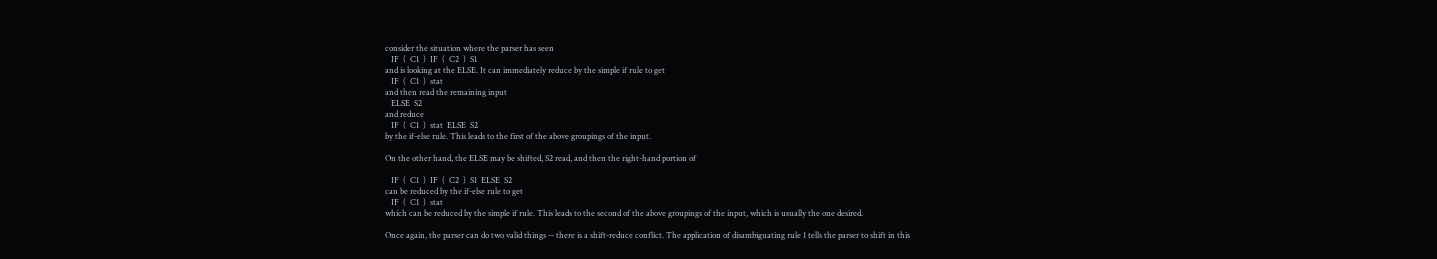consider the situation where the parser has seen
   IF  (  C1  )  IF  (  C2  )  S1
and is looking at the ELSE. It can immediately reduce by the simple if rule to get
   IF  (  C1  )  stat
and then read the remaining input
   ELSE  S2
and reduce
   IF  (  C1  )  stat  ELSE  S2
by the if-else rule. This leads to the first of the above groupings of the input.

On the other hand, the ELSE may be shifted, S2 read, and then the right-hand portion of

   IF  (  C1  )  IF  (  C2  )  S1  ELSE  S2
can be reduced by the if-else rule to get
   IF  (  C1  )  stat
which can be reduced by the simple if rule. This leads to the second of the above groupings of the input, which is usually the one desired.

Once again, the parser can do two valid things -- there is a shift-reduce conflict. The application of disambiguating rule 1 tells the parser to shift in this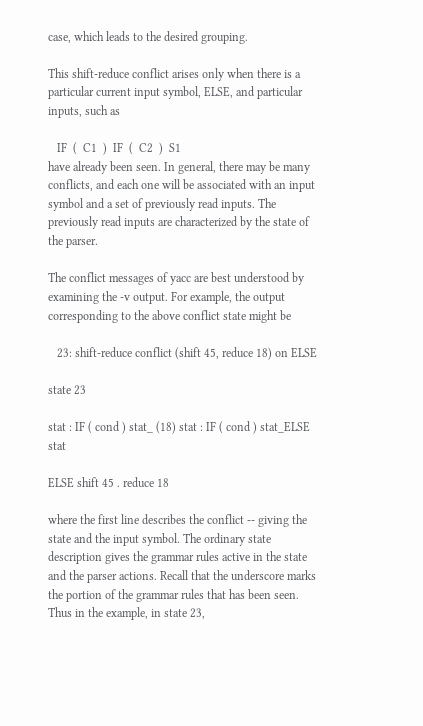case, which leads to the desired grouping.

This shift-reduce conflict arises only when there is a particular current input symbol, ELSE, and particular inputs, such as

   IF  (  C1  )  IF  (  C2  )  S1
have already been seen. In general, there may be many conflicts, and each one will be associated with an input symbol and a set of previously read inputs. The previously read inputs are characterized by the state of the parser.

The conflict messages of yacc are best understood by examining the -v output. For example, the output corresponding to the above conflict state might be

   23: shift-reduce conflict (shift 45, reduce 18) on ELSE

state 23

stat : IF ( cond ) stat_ (18) stat : IF ( cond ) stat_ELSE stat

ELSE shift 45 . reduce 18

where the first line describes the conflict -- giving the state and the input symbol. The ordinary state description gives the grammar rules active in the state and the parser actions. Recall that the underscore marks the portion of the grammar rules that has been seen. Thus in the example, in state 23,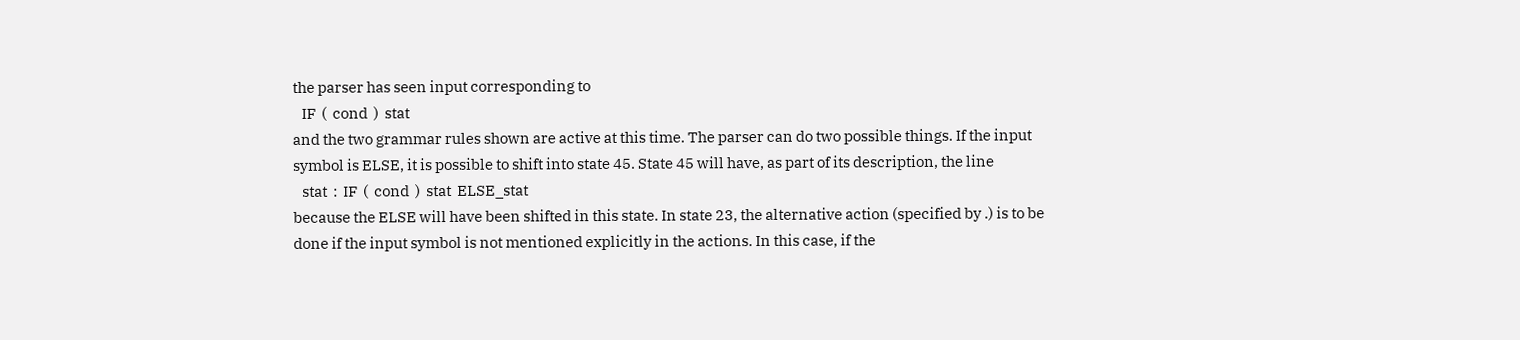the parser has seen input corresponding to
   IF  (  cond  )  stat
and the two grammar rules shown are active at this time. The parser can do two possible things. If the input symbol is ELSE, it is possible to shift into state 45. State 45 will have, as part of its description, the line
   stat  :  IF  (  cond  )  stat  ELSE_stat
because the ELSE will have been shifted in this state. In state 23, the alternative action (specified by .) is to be done if the input symbol is not mentioned explicitly in the actions. In this case, if the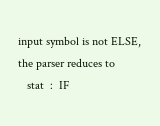input symbol is not ELSE, the parser reduces to
   stat  :  IF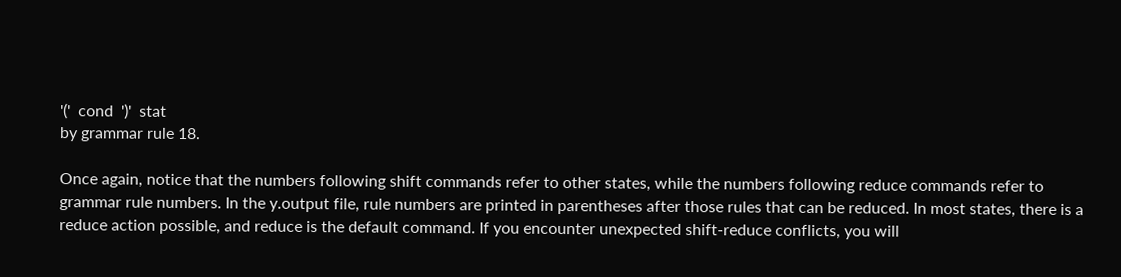'('  cond  ')'  stat
by grammar rule 18.

Once again, notice that the numbers following shift commands refer to other states, while the numbers following reduce commands refer to grammar rule numbers. In the y.output file, rule numbers are printed in parentheses after those rules that can be reduced. In most states, there is a reduce action possible, and reduce is the default command. If you encounter unexpected shift-reduce conflicts, you will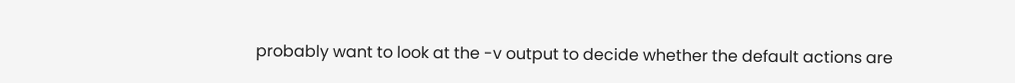probably want to look at the -v output to decide whether the default actions are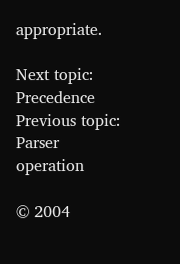appropriate.

Next topic: Precedence
Previous topic: Parser operation

© 2004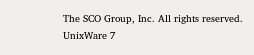The SCO Group, Inc. All rights reserved.
UnixWare 7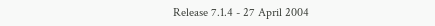Release 7.1.4 - 27 April 2004